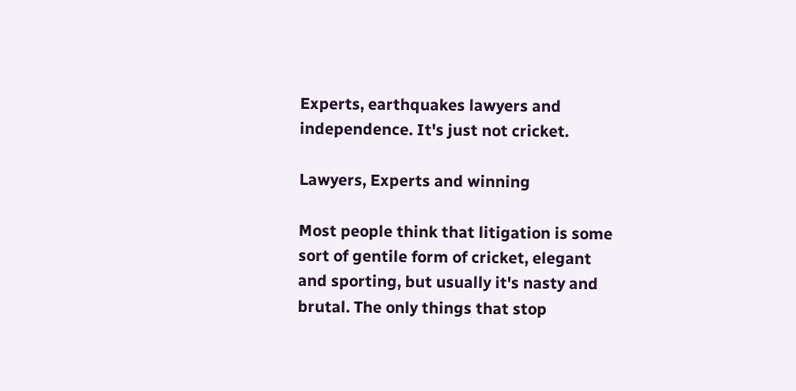Experts, earthquakes lawyers and independence. It's just not cricket.

Lawyers, Experts and winning

Most people think that litigation is some sort of gentile form of cricket, elegant and sporting, but usually it's nasty and brutal. The only things that stop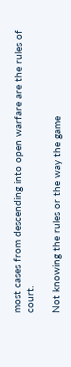most cases from descending into open warfare are the rules of court.

Not knowing the rules or the way the game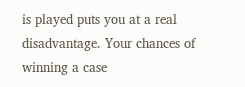is played puts you at a real disadvantage. Your chances of winning a case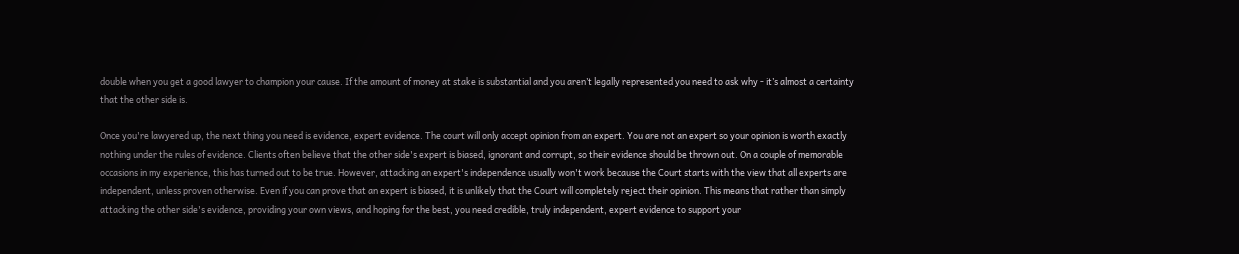double when you get a good lawyer to champion your cause. If the amount of money at stake is substantial and you aren’t legally represented you need to ask why - it’s almost a certainty that the other side is.

Once you're lawyered up, the next thing you need is evidence, expert evidence. The court will only accept opinion from an expert. You are not an expert so your opinion is worth exactly nothing under the rules of evidence. Clients often believe that the other side's expert is biased, ignorant and corrupt, so their evidence should be thrown out. On a couple of memorable occasions in my experience, this has turned out to be true. However, attacking an expert's independence usually won't work because the Court starts with the view that all experts are independent, unless proven otherwise. Even if you can prove that an expert is biased, it is unlikely that the Court will completely reject their opinion. This means that rather than simply attacking the other side's evidence, providing your own views, and hoping for the best, you need credible, truly independent, expert evidence to support your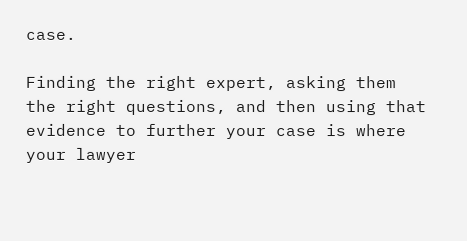case.

Finding the right expert, asking them the right questions, and then using that evidence to further your case is where your lawyer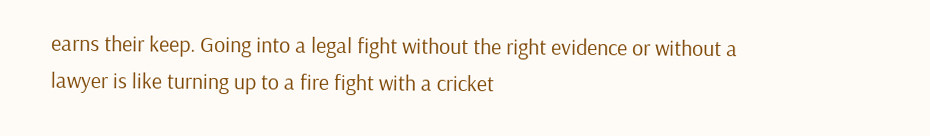earns their keep. Going into a legal fight without the right evidence or without a lawyer is like turning up to a fire fight with a cricket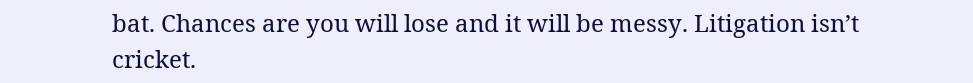bat. Chances are you will lose and it will be messy. Litigation isn’t cricket.